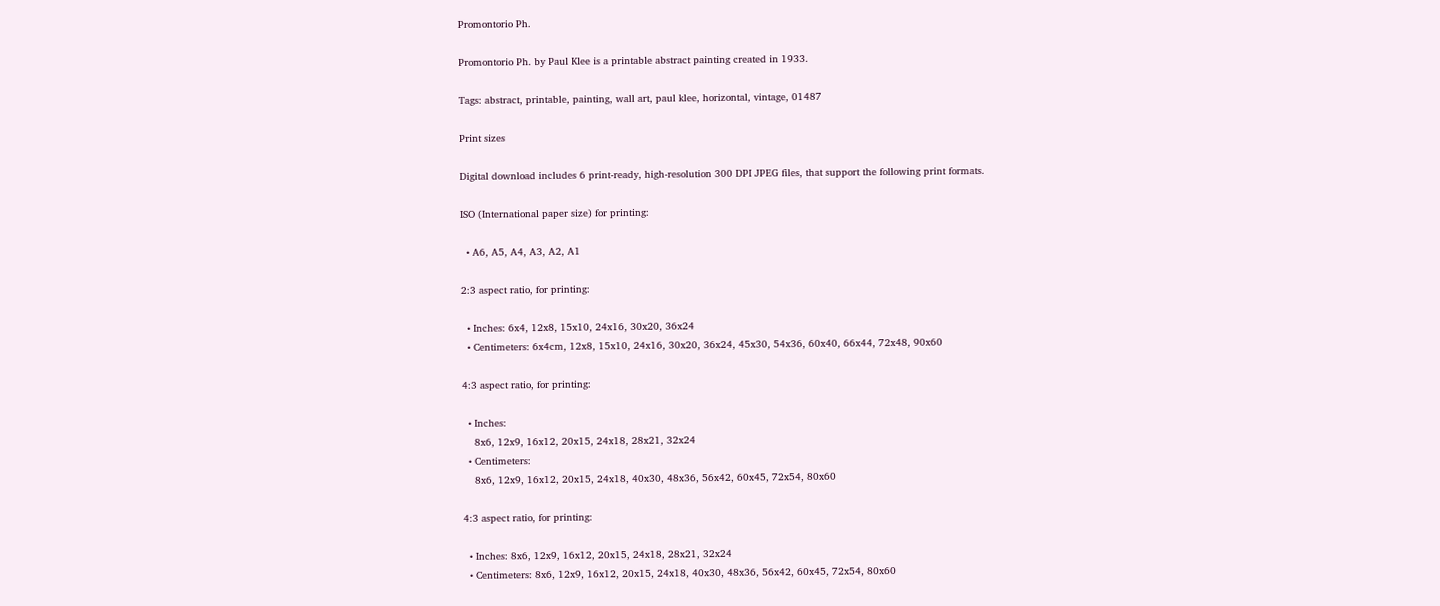Promontorio Ph.

Promontorio Ph. by Paul Klee is a printable abstract painting created in 1933.

Tags: abstract, printable, painting, wall art, paul klee, horizontal, vintage, 01487

Print sizes

Digital download includes 6 print-ready, high-resolution 300 DPI JPEG files, that support the following print formats.

ISO (International paper size) for printing:

  • A6, A5, A4, A3, A2, A1

2:3 aspect ratio, for printing:

  • Inches: 6x4, 12x8, 15x10, 24x16, 30x20, 36x24
  • Centimeters: 6x4cm, 12x8, 15x10, 24x16, 30x20, 36x24, 45x30, 54x36, 60x40, 66x44, 72x48, 90x60

4:3 aspect ratio, for printing:

  • Inches:
    8x6, 12x9, 16x12, 20x15, 24x18, 28x21, 32x24
  • Centimeters:
    8x6, 12x9, 16x12, 20x15, 24x18, 40x30, 48x36, 56x42, 60x45, 72x54, 80x60

4:3 aspect ratio, for printing:

  • Inches: 8x6, 12x9, 16x12, 20x15, 24x18, 28x21, 32x24
  • Centimeters: 8x6, 12x9, 16x12, 20x15, 24x18, 40x30, 48x36, 56x42, 60x45, 72x54, 80x60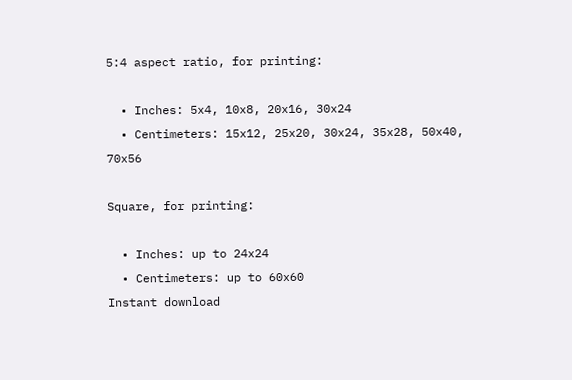5:4 aspect ratio, for printing:

  • Inches: 5x4, 10x8, 20x16, 30x24
  • Centimeters: 15x12, 25x20, 30x24, 35x28, 50x40, 70x56

Square, for printing:

  • Inches: up to 24x24
  • Centimeters: up to 60x60
Instant download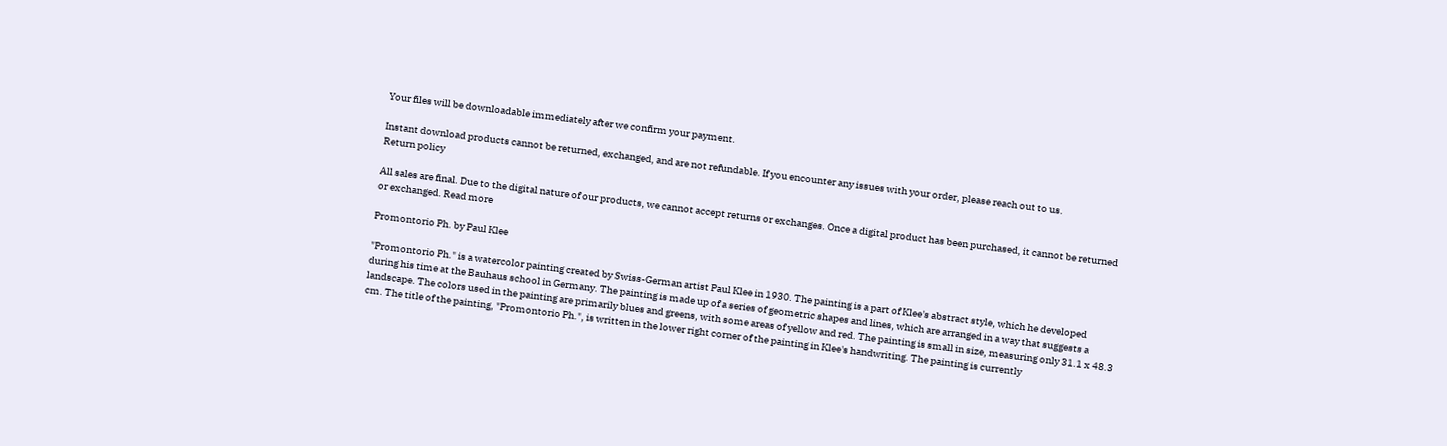Your files will be downloadable immediately after we confirm your payment.

Instant download products cannot be returned, exchanged, and are not refundable. If you encounter any issues with your order, please reach out to us.
Return policy

All sales are final. Due to the digital nature of our products, we cannot accept returns or exchanges. Once a digital product has been purchased, it cannot be returned or exchanged. Read more

Promontorio Ph. by Paul Klee

"Promontorio Ph." is a watercolor painting created by Swiss-German artist Paul Klee in 1930. The painting is a part of Klee's abstract style, which he developed during his time at the Bauhaus school in Germany. The painting is made up of a series of geometric shapes and lines, which are arranged in a way that suggests a landscape. The colors used in the painting are primarily blues and greens, with some areas of yellow and red. The painting is small in size, measuring only 31.1 x 48.3 cm. The title of the painting, "Promontorio Ph.", is written in the lower right corner of the painting in Klee's handwriting. The painting is currently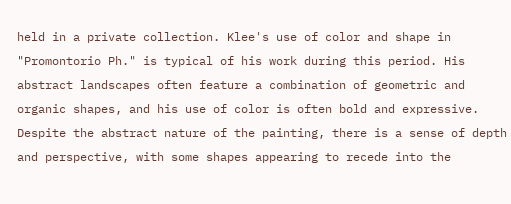held in a private collection. Klee's use of color and shape in "Promontorio Ph." is typical of his work during this period. His abstract landscapes often feature a combination of geometric and organic shapes, and his use of color is often bold and expressive. Despite the abstract nature of the painting, there is a sense of depth and perspective, with some shapes appearing to recede into the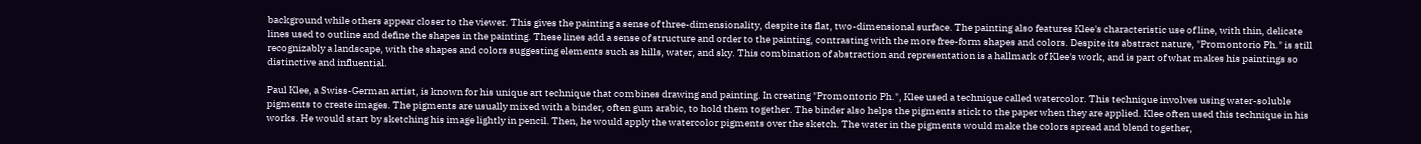background while others appear closer to the viewer. This gives the painting a sense of three-dimensionality, despite its flat, two-dimensional surface. The painting also features Klee's characteristic use of line, with thin, delicate lines used to outline and define the shapes in the painting. These lines add a sense of structure and order to the painting, contrasting with the more free-form shapes and colors. Despite its abstract nature, "Promontorio Ph." is still recognizably a landscape, with the shapes and colors suggesting elements such as hills, water, and sky. This combination of abstraction and representation is a hallmark of Klee's work, and is part of what makes his paintings so distinctive and influential.

Paul Klee, a Swiss-German artist, is known for his unique art technique that combines drawing and painting. In creating "Promontorio Ph.", Klee used a technique called watercolor. This technique involves using water-soluble pigments to create images. The pigments are usually mixed with a binder, often gum arabic, to hold them together. The binder also helps the pigments stick to the paper when they are applied. Klee often used this technique in his works. He would start by sketching his image lightly in pencil. Then, he would apply the watercolor pigments over the sketch. The water in the pigments would make the colors spread and blend together,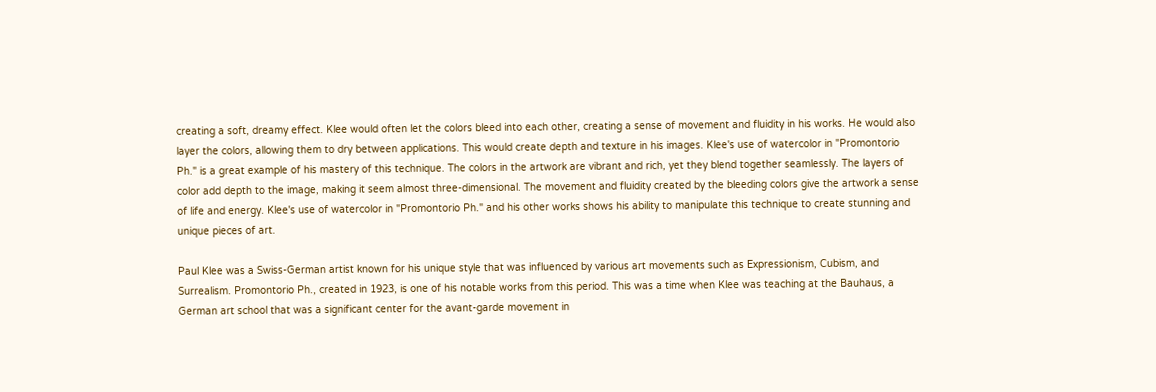creating a soft, dreamy effect. Klee would often let the colors bleed into each other, creating a sense of movement and fluidity in his works. He would also layer the colors, allowing them to dry between applications. This would create depth and texture in his images. Klee's use of watercolor in "Promontorio Ph." is a great example of his mastery of this technique. The colors in the artwork are vibrant and rich, yet they blend together seamlessly. The layers of color add depth to the image, making it seem almost three-dimensional. The movement and fluidity created by the bleeding colors give the artwork a sense of life and energy. Klee's use of watercolor in "Promontorio Ph." and his other works shows his ability to manipulate this technique to create stunning and unique pieces of art.

Paul Klee was a Swiss-German artist known for his unique style that was influenced by various art movements such as Expressionism, Cubism, and Surrealism. Promontorio Ph., created in 1923, is one of his notable works from this period. This was a time when Klee was teaching at the Bauhaus, a German art school that was a significant center for the avant-garde movement in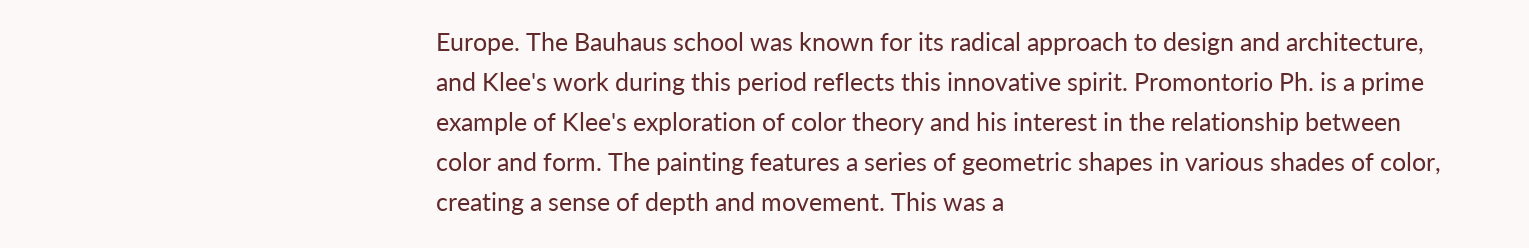Europe. The Bauhaus school was known for its radical approach to design and architecture, and Klee's work during this period reflects this innovative spirit. Promontorio Ph. is a prime example of Klee's exploration of color theory and his interest in the relationship between color and form. The painting features a series of geometric shapes in various shades of color, creating a sense of depth and movement. This was a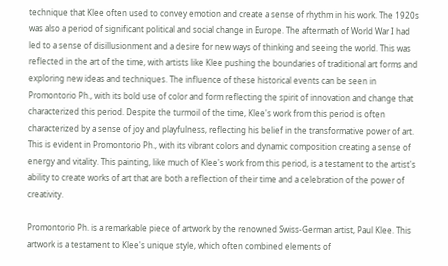technique that Klee often used to convey emotion and create a sense of rhythm in his work. The 1920s was also a period of significant political and social change in Europe. The aftermath of World War I had led to a sense of disillusionment and a desire for new ways of thinking and seeing the world. This was reflected in the art of the time, with artists like Klee pushing the boundaries of traditional art forms and exploring new ideas and techniques. The influence of these historical events can be seen in Promontorio Ph., with its bold use of color and form reflecting the spirit of innovation and change that characterized this period. Despite the turmoil of the time, Klee's work from this period is often characterized by a sense of joy and playfulness, reflecting his belief in the transformative power of art. This is evident in Promontorio Ph., with its vibrant colors and dynamic composition creating a sense of energy and vitality. This painting, like much of Klee's work from this period, is a testament to the artist's ability to create works of art that are both a reflection of their time and a celebration of the power of creativity.

Promontorio Ph. is a remarkable piece of artwork by the renowned Swiss-German artist, Paul Klee. This artwork is a testament to Klee's unique style, which often combined elements of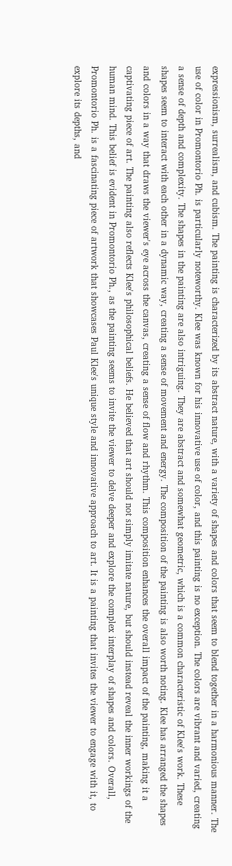expressionism, surrealism, and cubism. The painting is characterized by its abstract nature, with a variety of shapes and colors that seem to blend together in a harmonious manner. The use of color in Promontorio Ph. is particularly noteworthy. Klee was known for his innovative use of color, and this painting is no exception. The colors are vibrant and varied, creating a sense of depth and complexity. The shapes in the painting are also intriguing. They are abstract and somewhat geometric, which is a common characteristic of Klee's work. These shapes seem to interact with each other in a dynamic way, creating a sense of movement and energy. The composition of the painting is also worth noting. Klee has arranged the shapes and colors in a way that draws the viewer's eye across the canvas, creating a sense of flow and rhythm. This composition enhances the overall impact of the painting, making it a captivating piece of art. The painting also reflects Klee's philosophical beliefs. He believed that art should not simply imitate nature, but should instead reveal the inner workings of the human mind. This belief is evident in Promontorio Ph., as the painting seems to invite the viewer to delve deeper and explore the complex interplay of shapes and colors. Overall, Promontorio Ph. is a fascinating piece of artwork that showcases Paul Klee's unique style and innovative approach to art. It is a painting that invites the viewer to engage with it, to explore its depths, and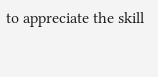to appreciate the skill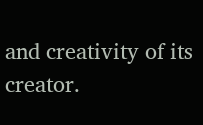and creativity of its creator.